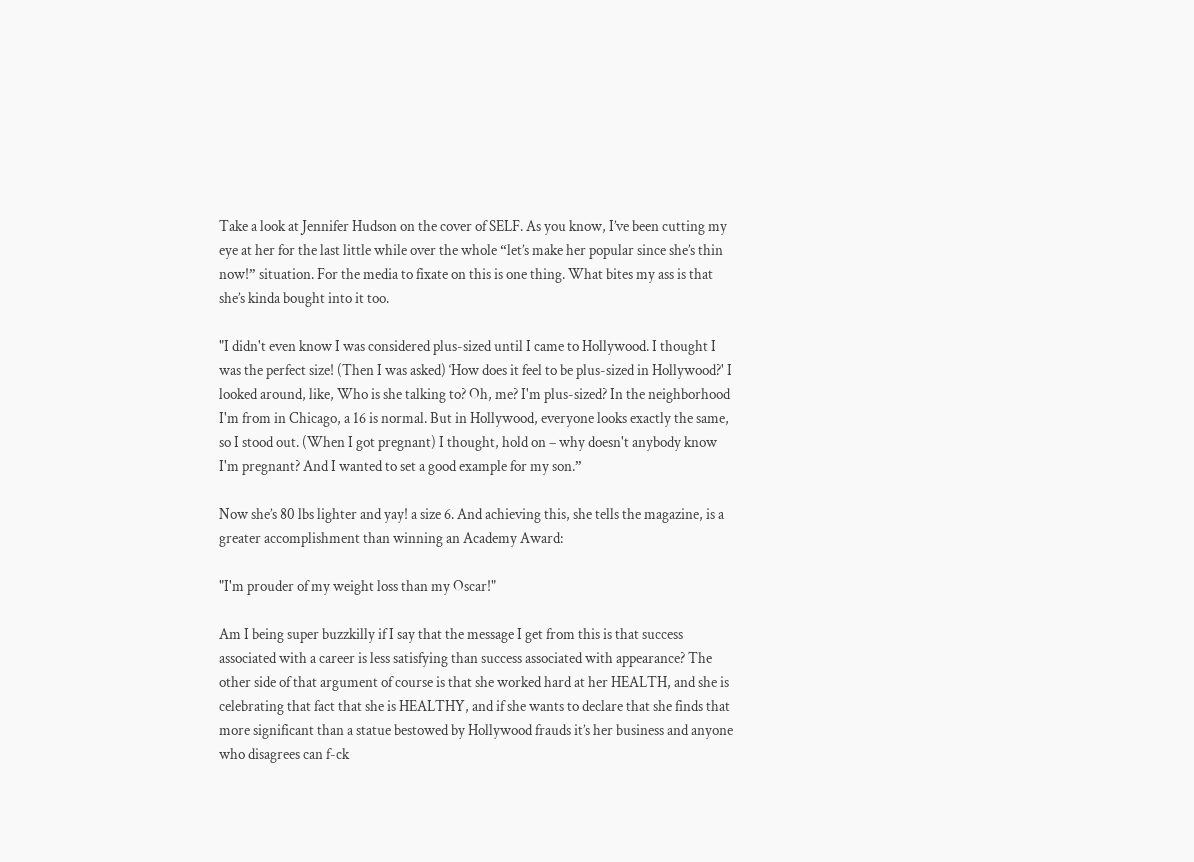Take a look at Jennifer Hudson on the cover of SELF. As you know, I’ve been cutting my eye at her for the last little while over the whole “let’s make her popular since she’s thin now!” situation. For the media to fixate on this is one thing. What bites my ass is that she’s kinda bought into it too.

"I didn't even know I was considered plus-sized until I came to Hollywood. I thought I was the perfect size! (Then I was asked) ‘How does it feel to be plus-sized in Hollywood?' I looked around, like, Who is she talking to? Oh, me? I'm plus-sized? In the neighborhood I'm from in Chicago, a 16 is normal. But in Hollywood, everyone looks exactly the same, so I stood out. (When I got pregnant) I thought, hold on – why doesn't anybody know I'm pregnant? And I wanted to set a good example for my son.”

Now she’s 80 lbs lighter and yay! a size 6. And achieving this, she tells the magazine, is a greater accomplishment than winning an Academy Award:

"I'm prouder of my weight loss than my Oscar!"

Am I being super buzzkilly if I say that the message I get from this is that success associated with a career is less satisfying than success associated with appearance? The other side of that argument of course is that she worked hard at her HEALTH, and she is celebrating that fact that she is HEALTHY, and if she wants to declare that she finds that more significant than a statue bestowed by Hollywood frauds it’s her business and anyone who disagrees can f-ck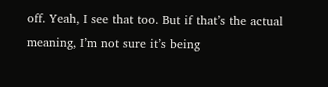off. Yeah, I see that too. But if that’s the actual meaning, I’m not sure it’s being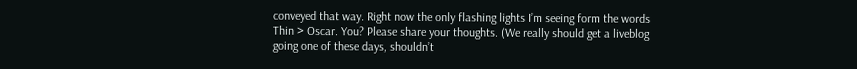conveyed that way. Right now the only flashing lights I’m seeing form the words Thin > Oscar. You? Please share your thoughts. (We really should get a liveblog going one of these days, shouldn’t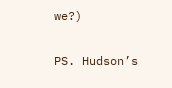we?)

PS. Hudson’s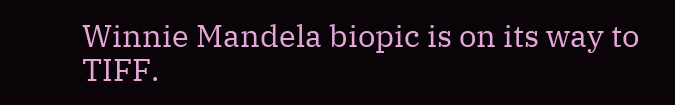Winnie Mandela biopic is on its way to TIFF.